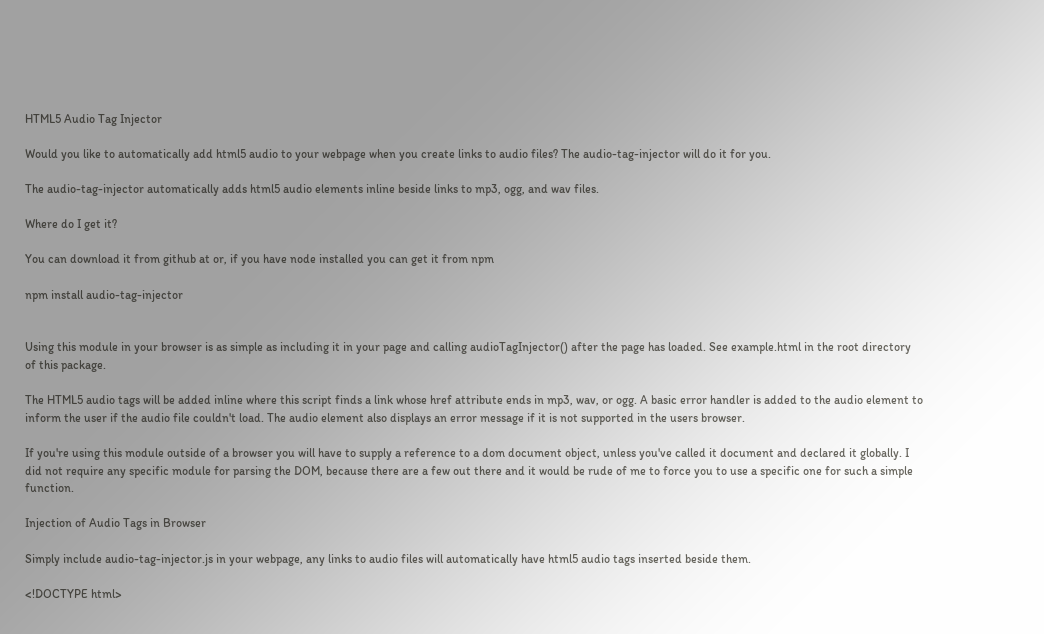HTML5 Audio Tag Injector

Would you like to automatically add html5 audio to your webpage when you create links to audio files? The audio-tag-injector will do it for you.

The audio-tag-injector automatically adds html5 audio elements inline beside links to mp3, ogg, and wav files.

Where do I get it?

You can download it from github at or, if you have node installed you can get it from npm

npm install audio-tag-injector


Using this module in your browser is as simple as including it in your page and calling audioTagInjector() after the page has loaded. See example.html in the root directory of this package.

The HTML5 audio tags will be added inline where this script finds a link whose href attribute ends in mp3, wav, or ogg. A basic error handler is added to the audio element to inform the user if the audio file couldn't load. The audio element also displays an error message if it is not supported in the users browser.

If you're using this module outside of a browser you will have to supply a reference to a dom document object, unless you've called it document and declared it globally. I did not require any specific module for parsing the DOM, because there are a few out there and it would be rude of me to force you to use a specific one for such a simple function.

Injection of Audio Tags in Browser

Simply include audio-tag-injector.js in your webpage, any links to audio files will automatically have html5 audio tags inserted beside them.

<!DOCTYPE html>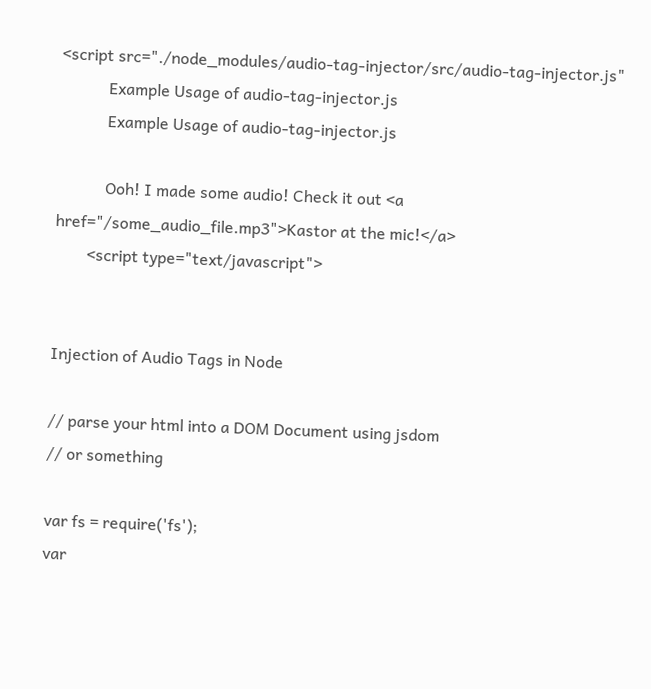<script src="./node_modules/audio-tag-injector/src/audio-tag-injector.js"
            Example Usage of audio-tag-injector.js
            Example Usage of audio-tag-injector.js

            Ooh! I made some audio! Check it out <a href="/some_audio_file.mp3">Kastor at the mic!</a>
        <script type="text/javascript">


Injection of Audio Tags in Node

// parse your html into a DOM Document using jsdom
// or something

var fs = require('fs');
var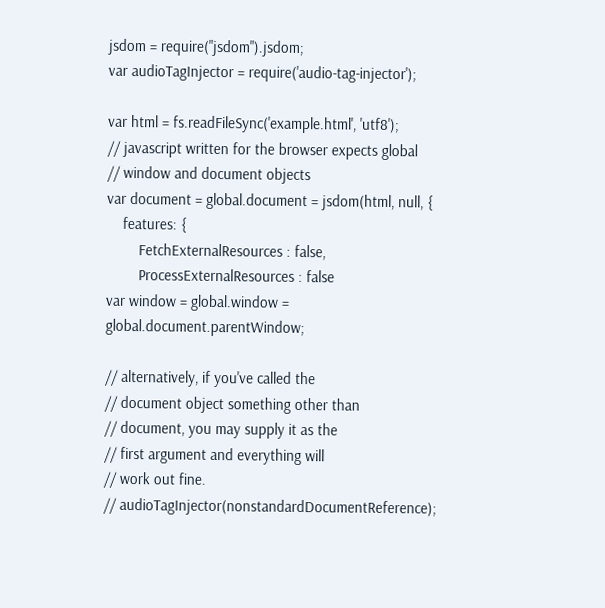jsdom = require("jsdom").jsdom;
var audioTagInjector = require('audio-tag-injector');

var html = fs.readFileSync('example.html', 'utf8');
// javascript written for the browser expects global
// window and document objects
var document = global.document = jsdom(html, null, {
    features: {
        FetchExternalResources : false,
        ProcessExternalResources : false
var window = global.window = global.document.parentWindow;

// alternatively, if you've called the
// document object something other than
// document, you may supply it as the
// first argument and everything will
// work out fine.
// audioTagInjector(nonstandardDocumentReference);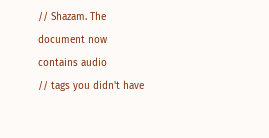// Shazam. The document now contains audio
// tags you didn't have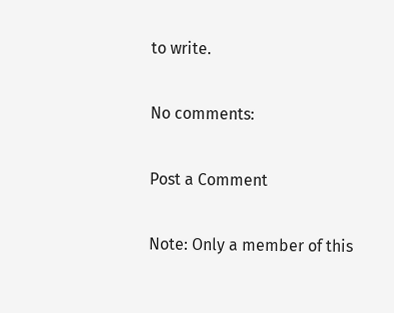to write.

No comments:

Post a Comment

Note: Only a member of this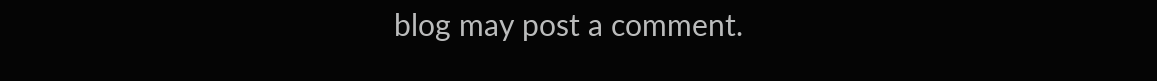blog may post a comment.